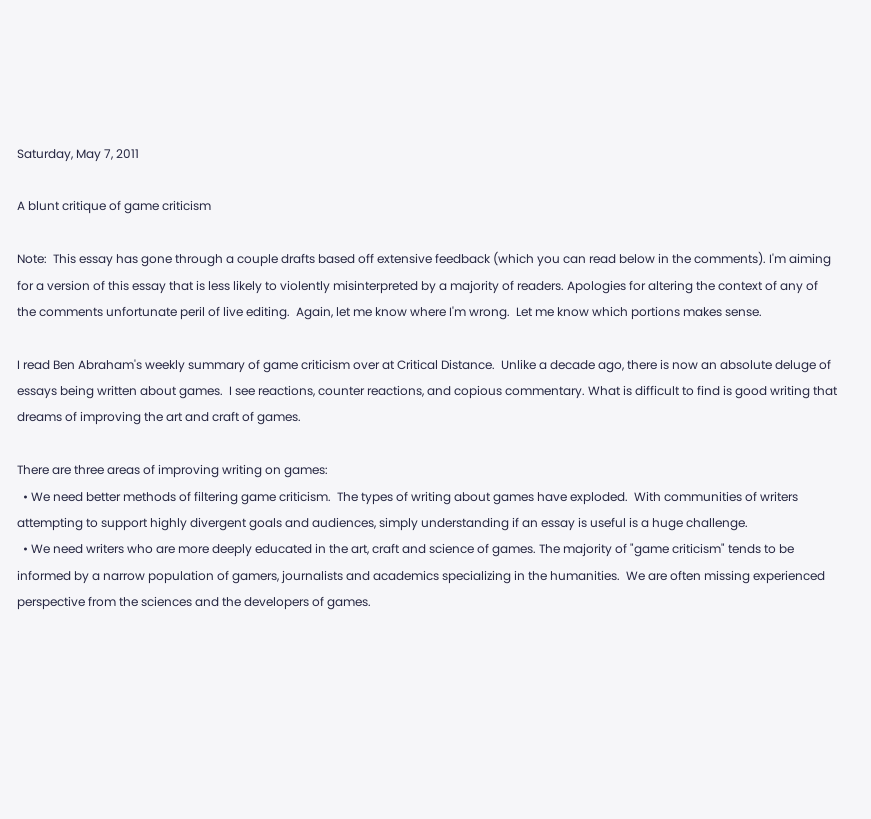Saturday, May 7, 2011

A blunt critique of game criticism

Note:  This essay has gone through a couple drafts based off extensive feedback (which you can read below in the comments). I'm aiming for a version of this essay that is less likely to violently misinterpreted by a majority of readers. Apologies for altering the context of any of the comments unfortunate peril of live editing.  Again, let me know where I'm wrong.  Let me know which portions makes sense.

I read Ben Abraham's weekly summary of game criticism over at Critical Distance.  Unlike a decade ago, there is now an absolute deluge of essays being written about games.  I see reactions, counter reactions, and copious commentary. What is difficult to find is good writing that dreams of improving the art and craft of games.

There are three areas of improving writing on games:
  • We need better methods of filtering game criticism.  The types of writing about games have exploded.  With communities of writers attempting to support highly divergent goals and audiences, simply understanding if an essay is useful is a huge challenge.
  • We need writers who are more deeply educated in the art, craft and science of games. The majority of "game criticism" tends to be informed by a narrow population of gamers, journalists and academics specializing in the humanities.  We are often missing experienced perspective from the sciences and the developers of games.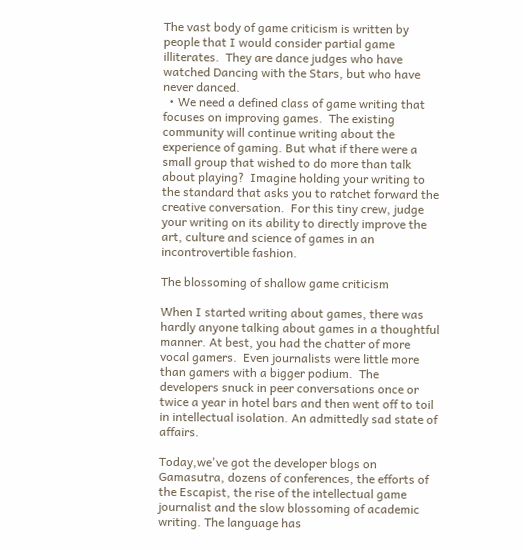The vast body of game criticism is written by people that I would consider partial game illiterates.  They are dance judges who have watched Dancing with the Stars, but who have never danced.
  • We need a defined class of game writing that focuses on improving games.  The existing community will continue writing about the experience of gaming. But what if there were a small group that wished to do more than talk about playing?  Imagine holding your writing to the standard that asks you to ratchet forward the creative conversation.  For this tiny crew, judge your writing on its ability to directly improve the art, culture and science of games in an incontrovertible fashion.

The blossoming of shallow game criticism

When I started writing about games, there was hardly anyone talking about games in a thoughtful manner. At best, you had the chatter of more vocal gamers.  Even journalists were little more than gamers with a bigger podium.  The developers snuck in peer conversations once or twice a year in hotel bars and then went off to toil in intellectual isolation. An admittedly sad state of affairs.

Today,we've got the developer blogs on Gamasutra, dozens of conferences, the efforts of the Escapist, the rise of the intellectual game journalist and the slow blossoming of academic writing. The language has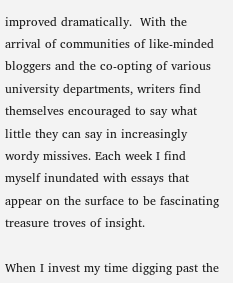improved dramatically.  With the arrival of communities of like-minded bloggers and the co-opting of various university departments, writers find themselves encouraged to say what little they can say in increasingly wordy missives. Each week I find myself inundated with essays that appear on the surface to be fascinating treasure troves of insight.

When I invest my time digging past the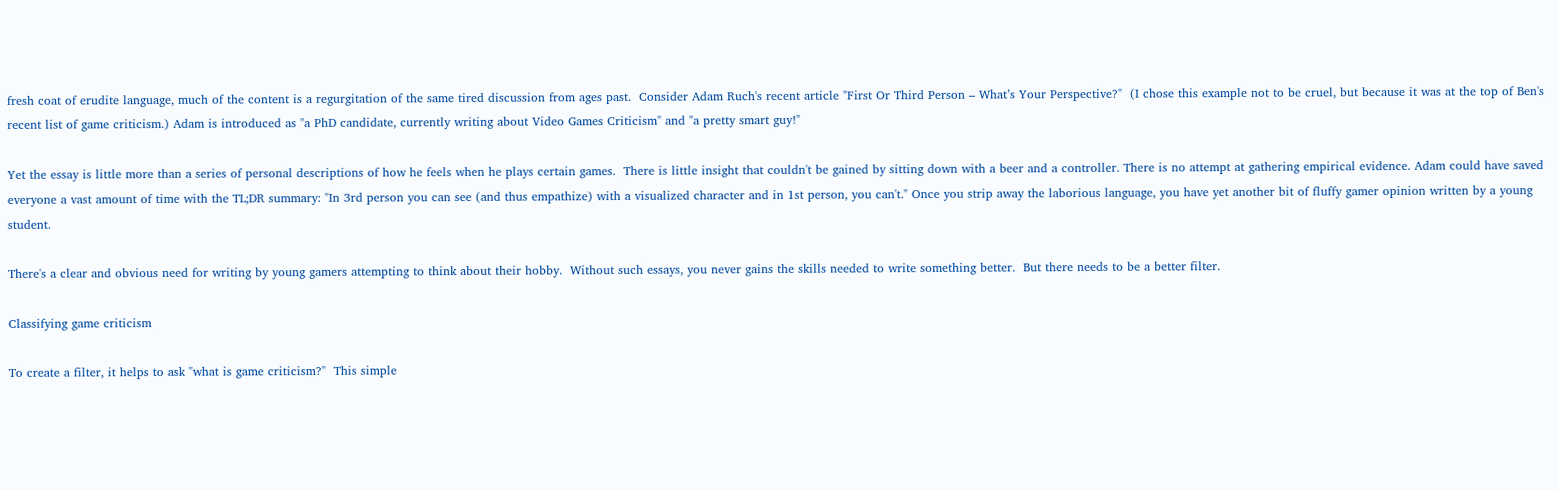fresh coat of erudite language, much of the content is a regurgitation of the same tired discussion from ages past.  Consider Adam Ruch's recent article "First Or Third Person – What’s Your Perspective?"  (I chose this example not to be cruel, but because it was at the top of Ben's recent list of game criticism.) Adam is introduced as "a PhD candidate, currently writing about Video Games Criticism" and "a pretty smart guy!"

Yet the essay is little more than a series of personal descriptions of how he feels when he plays certain games.  There is little insight that couldn't be gained by sitting down with a beer and a controller. There is no attempt at gathering empirical evidence. Adam could have saved everyone a vast amount of time with the TL;DR summary: "In 3rd person you can see (and thus empathize) with a visualized character and in 1st person, you can't." Once you strip away the laborious language, you have yet another bit of fluffy gamer opinion written by a young student.

There's a clear and obvious need for writing by young gamers attempting to think about their hobby.  Without such essays, you never gains the skills needed to write something better.  But there needs to be a better filter.

Classifying game criticism

To create a filter, it helps to ask "what is game criticism?"  This simple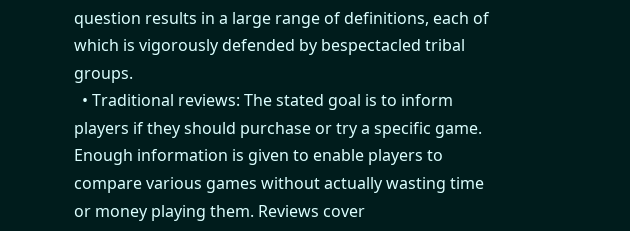question results in a large range of definitions, each of which is vigorously defended by bespectacled tribal groups.
  • Traditional reviews: The stated goal is to inform players if they should purchase or try a specific game. Enough information is given to enable players to compare various games without actually wasting time or money playing them. Reviews cover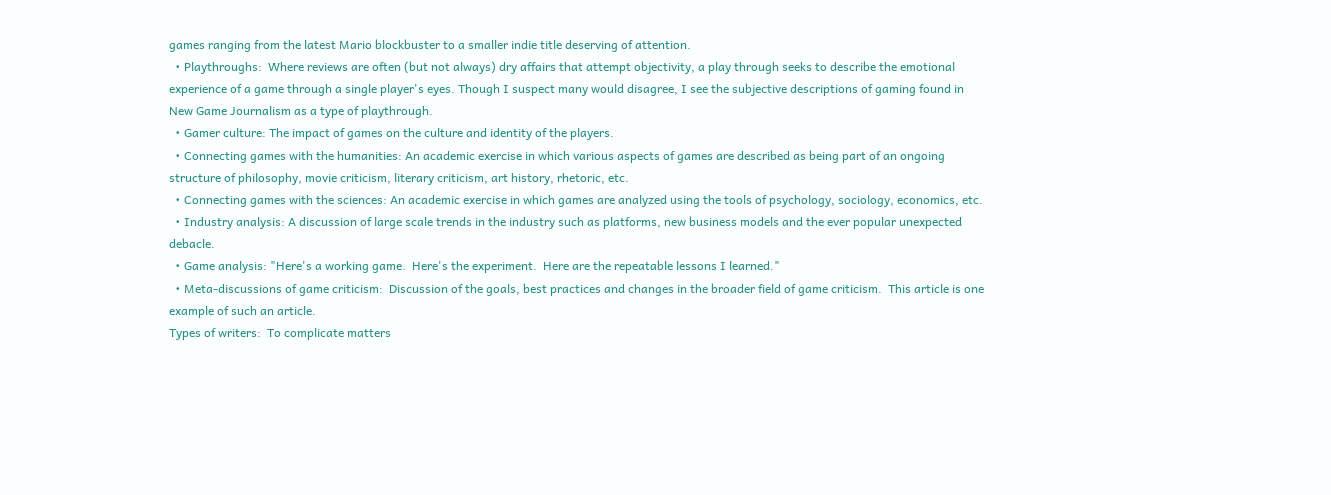games ranging from the latest Mario blockbuster to a smaller indie title deserving of attention.
  • Playthroughs:  Where reviews are often (but not always) dry affairs that attempt objectivity, a play through seeks to describe the emotional experience of a game through a single player's eyes. Though I suspect many would disagree, I see the subjective descriptions of gaming found in New Game Journalism as a type of playthrough.
  • Gamer culture: The impact of games on the culture and identity of the players.
  • Connecting games with the humanities: An academic exercise in which various aspects of games are described as being part of an ongoing structure of philosophy, movie criticism, literary criticism, art history, rhetoric, etc.
  • Connecting games with the sciences: An academic exercise in which games are analyzed using the tools of psychology, sociology, economics, etc.
  • Industry analysis: A discussion of large scale trends in the industry such as platforms, new business models and the ever popular unexpected debacle.
  • Game analysis: "Here's a working game.  Here's the experiment.  Here are the repeatable lessons I learned."
  • Meta-discussions of game criticism:  Discussion of the goals, best practices and changes in the broader field of game criticism.  This article is one example of such an article.
Types of writers:  To complicate matters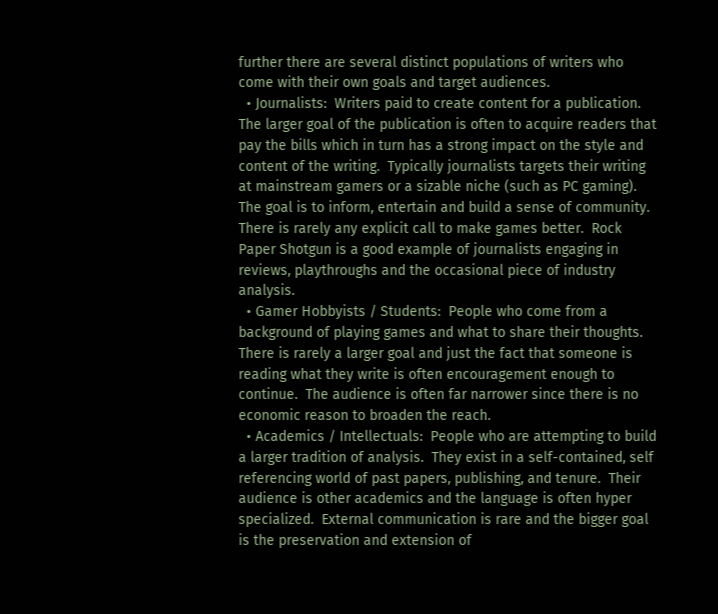further there are several distinct populations of writers who come with their own goals and target audiences.
  • Journalists:  Writers paid to create content for a publication.  The larger goal of the publication is often to acquire readers that pay the bills which in turn has a strong impact on the style and content of the writing.  Typically journalists targets their writing at mainstream gamers or a sizable niche (such as PC gaming).  The goal is to inform, entertain and build a sense of community.  There is rarely any explicit call to make games better.  Rock Paper Shotgun is a good example of journalists engaging in reviews, playthroughs and the occasional piece of industry analysis.
  • Gamer Hobbyists / Students:  People who come from a background of playing games and what to share their thoughts.  There is rarely a larger goal and just the fact that someone is reading what they write is often encouragement enough to continue.  The audience is often far narrower since there is no economic reason to broaden the reach.
  • Academics / Intellectuals:  People who are attempting to build a larger tradition of analysis.  They exist in a self-contained, self referencing world of past papers, publishing, and tenure.  Their audience is other academics and the language is often hyper specialized.  External communication is rare and the bigger goal is the preservation and extension of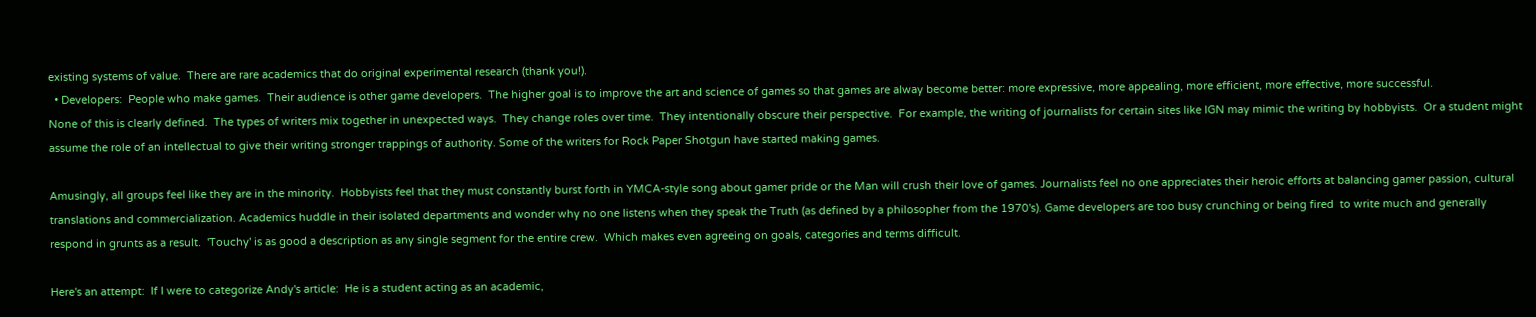existing systems of value.  There are rare academics that do original experimental research (thank you!).
  • Developers:  People who make games.  Their audience is other game developers.  The higher goal is to improve the art and science of games so that games are alway become better: more expressive, more appealing, more efficient, more effective, more successful.
None of this is clearly defined.  The types of writers mix together in unexpected ways.  They change roles over time.  They intentionally obscure their perspective.  For example, the writing of journalists for certain sites like IGN may mimic the writing by hobbyists.  Or a student might assume the role of an intellectual to give their writing stronger trappings of authority. Some of the writers for Rock Paper Shotgun have started making games.

Amusingly, all groups feel like they are in the minority.  Hobbyists feel that they must constantly burst forth in YMCA-style song about gamer pride or the Man will crush their love of games. Journalists feel no one appreciates their heroic efforts at balancing gamer passion, cultural translations and commercialization. Academics huddle in their isolated departments and wonder why no one listens when they speak the Truth (as defined by a philosopher from the 1970's). Game developers are too busy crunching or being fired  to write much and generally respond in grunts as a result.  'Touchy' is as good a description as any single segment for the entire crew.  Which makes even agreeing on goals, categories and terms difficult.

Here's an attempt:  If I were to categorize Andy's article:  He is a student acting as an academic,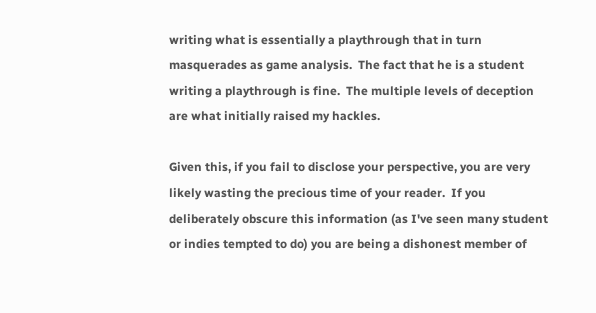writing what is essentially a playthrough that in turn masquerades as game analysis.  The fact that he is a student writing a playthrough is fine.  The multiple levels of deception are what initially raised my hackles.

Given this, if you fail to disclose your perspective, you are very likely wasting the precious time of your reader.  If you deliberately obscure this information (as I've seen many student or indies tempted to do) you are being a dishonest member of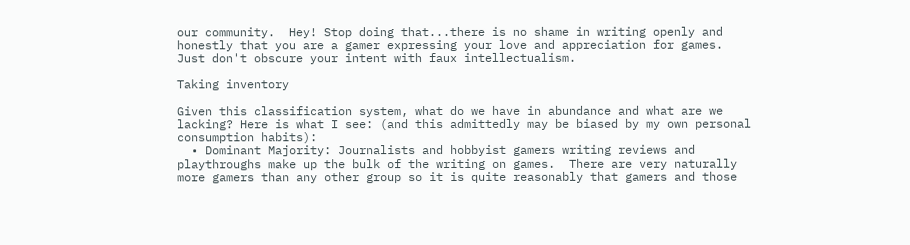our community.  Hey! Stop doing that...there is no shame in writing openly and honestly that you are a gamer expressing your love and appreciation for games.  Just don't obscure your intent with faux intellectualism.

Taking inventory

Given this classification system, what do we have in abundance and what are we lacking? Here is what I see: (and this admittedly may be biased by my own personal consumption habits):
  • Dominant Majority: Journalists and hobbyist gamers writing reviews and playthroughs make up the bulk of the writing on games.  There are very naturally more gamers than any other group so it is quite reasonably that gamers and those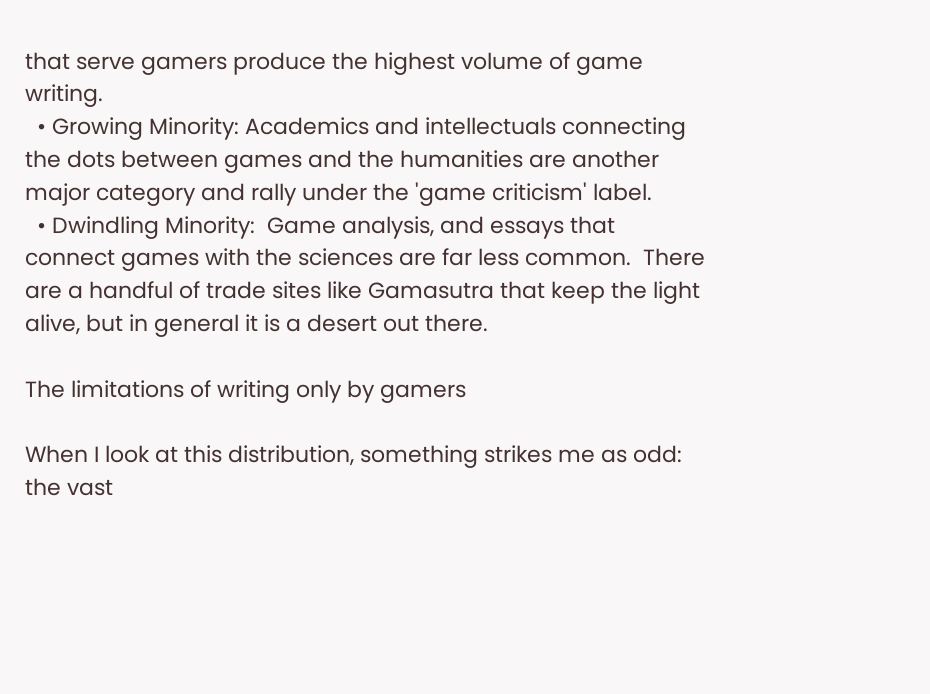that serve gamers produce the highest volume of game writing.
  • Growing Minority: Academics and intellectuals connecting the dots between games and the humanities are another major category and rally under the 'game criticism' label.
  • Dwindling Minority:  Game analysis, and essays that connect games with the sciences are far less common.  There are a handful of trade sites like Gamasutra that keep the light alive, but in general it is a desert out there.

The limitations of writing only by gamers

When I look at this distribution, something strikes me as odd: the vast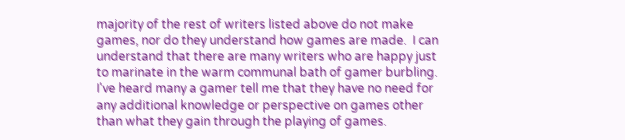majority of the rest of writers listed above do not make games, nor do they understand how games are made.  I can understand that there are many writers who are happy just to marinate in the warm communal bath of gamer burbling. I've heard many a gamer tell me that they have no need for any additional knowledge or perspective on games other than what they gain through the playing of games.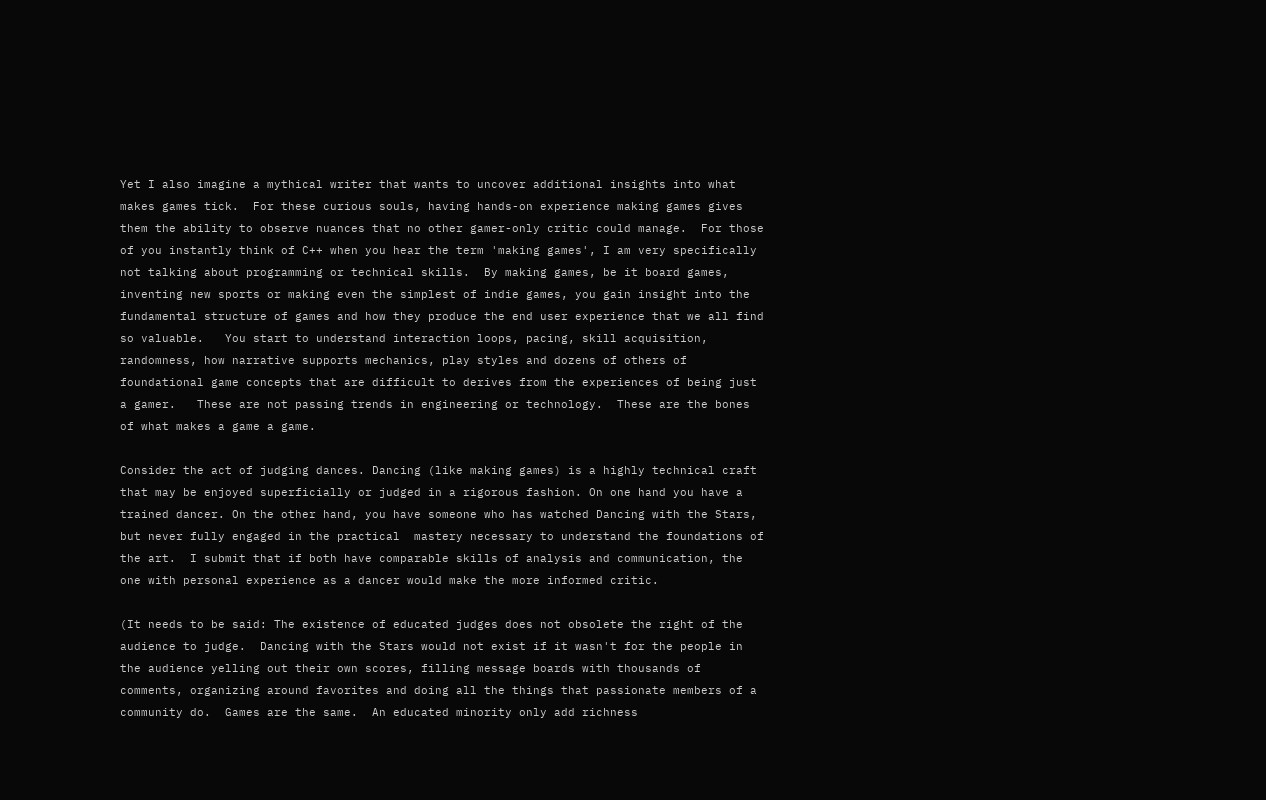Yet I also imagine a mythical writer that wants to uncover additional insights into what makes games tick.  For these curious souls, having hands-on experience making games gives them the ability to observe nuances that no other gamer-only critic could manage.  For those of you instantly think of C++ when you hear the term 'making games', I am very specifically not talking about programming or technical skills.  By making games, be it board games, inventing new sports or making even the simplest of indie games, you gain insight into the fundamental structure of games and how they produce the end user experience that we all find so valuable.   You start to understand interaction loops, pacing, skill acquisition, randomness, how narrative supports mechanics, play styles and dozens of others of foundational game concepts that are difficult to derives from the experiences of being just a gamer.   These are not passing trends in engineering or technology.  These are the bones of what makes a game a game.

Consider the act of judging dances. Dancing (like making games) is a highly technical craft that may be enjoyed superficially or judged in a rigorous fashion. On one hand you have a trained dancer. On the other hand, you have someone who has watched Dancing with the Stars, but never fully engaged in the practical  mastery necessary to understand the foundations of the art.  I submit that if both have comparable skills of analysis and communication, the one with personal experience as a dancer would make the more informed critic.

(It needs to be said: The existence of educated judges does not obsolete the right of the audience to judge.  Dancing with the Stars would not exist if it wasn't for the people in the audience yelling out their own scores, filling message boards with thousands of comments, organizing around favorites and doing all the things that passionate members of a community do.  Games are the same.  An educated minority only add richness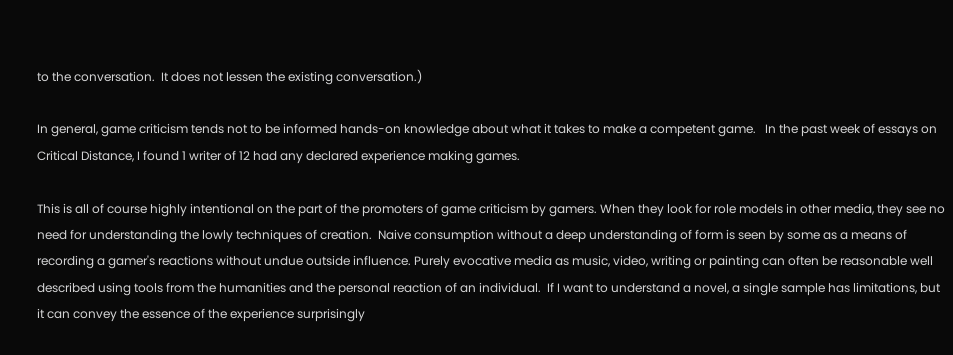to the conversation.  It does not lessen the existing conversation.)

In general, game criticism tends not to be informed hands-on knowledge about what it takes to make a competent game.   In the past week of essays on Critical Distance, I found 1 writer of 12 had any declared experience making games.

This is all of course highly intentional on the part of the promoters of game criticism by gamers. When they look for role models in other media, they see no need for understanding the lowly techniques of creation.  Naive consumption without a deep understanding of form is seen by some as a means of recording a gamer's reactions without undue outside influence. Purely evocative media as music, video, writing or painting can often be reasonable well described using tools from the humanities and the personal reaction of an individual.  If I want to understand a novel, a single sample has limitations, but it can convey the essence of the experience surprisingly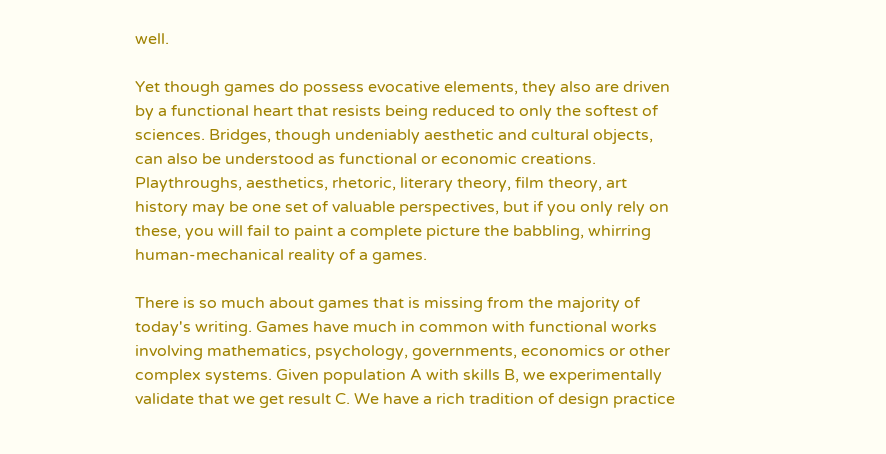well.

Yet though games do possess evocative elements, they also are driven by a functional heart that resists being reduced to only the softest of sciences. Bridges, though undeniably aesthetic and cultural objects, can also be understood as functional or economic creations.  Playthroughs, aesthetics, rhetoric, literary theory, film theory, art history may be one set of valuable perspectives, but if you only rely on these, you will fail to paint a complete picture the babbling, whirring human-mechanical reality of a games.

There is so much about games that is missing from the majority of today's writing. Games have much in common with functional works involving mathematics, psychology, governments, economics or other complex systems. Given population A with skills B, we experimentally validate that we get result C. We have a rich tradition of design practice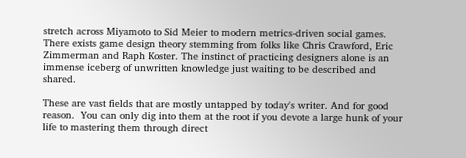stretch across Miyamoto to Sid Meier to modern metrics-driven social games.  There exists game design theory stemming from folks like Chris Crawford, Eric Zimmerman and Raph Koster. The instinct of practicing designers alone is an immense iceberg of unwritten knowledge just waiting to be described and shared.

These are vast fields that are mostly untapped by today's writer. And for good reason.  You can only dig into them at the root if you devote a large hunk of your life to mastering them through direct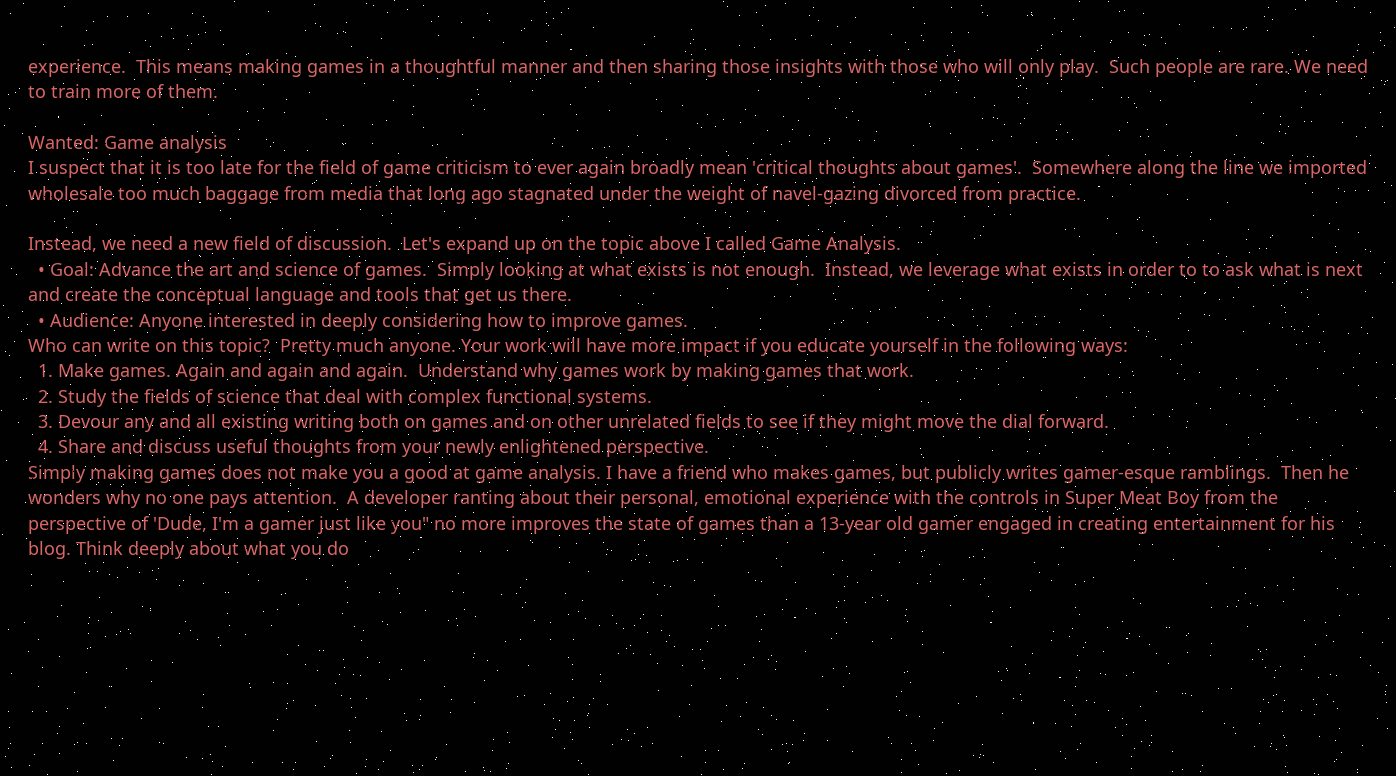experience.  This means making games in a thoughtful manner and then sharing those insights with those who will only play.  Such people are rare. We need to train more of them.

Wanted: Game analysis
I suspect that it is too late for the field of game criticism to ever again broadly mean 'critical thoughts about games'.  Somewhere along the line we imported wholesale too much baggage from media that long ago stagnated under the weight of navel-gazing divorced from practice.

Instead, we need a new field of discussion.  Let's expand up on the topic above I called Game Analysis.
  • Goal: Advance the art and science of games.  Simply looking at what exists is not enough.  Instead, we leverage what exists in order to to ask what is next and create the conceptual language and tools that get us there.
  • Audience: Anyone interested in deeply considering how to improve games.
Who can write on this topic?  Pretty much anyone. Your work will have more impact if you educate yourself in the following ways:
  1. Make games. Again and again and again.  Understand why games work by making games that work.
  2. Study the fields of science that deal with complex functional systems.
  3. Devour any and all existing writing both on games and on other unrelated fields to see if they might move the dial forward.
  4. Share and discuss useful thoughts from your newly enlightened perspective.
Simply making games does not make you a good at game analysis. I have a friend who makes games, but publicly writes gamer-esque ramblings.  Then he wonders why no one pays attention.  A developer ranting about their personal, emotional experience with the controls in Super Meat Boy from the perspective of 'Dude, I'm a gamer just like you" no more improves the state of games than a 13-year old gamer engaged in creating entertainment for his blog. Think deeply about what you do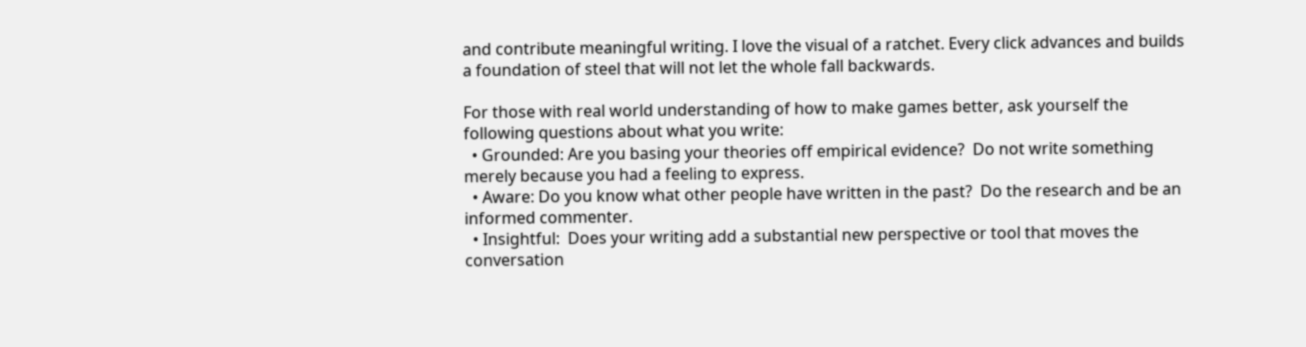and contribute meaningful writing. I love the visual of a ratchet. Every click advances and builds a foundation of steel that will not let the whole fall backwards.

For those with real world understanding of how to make games better, ask yourself the following questions about what you write:
  • Grounded: Are you basing your theories off empirical evidence?  Do not write something merely because you had a feeling to express.
  • Aware: Do you know what other people have written in the past?  Do the research and be an informed commenter.
  • Insightful:  Does your writing add a substantial new perspective or tool that moves the conversation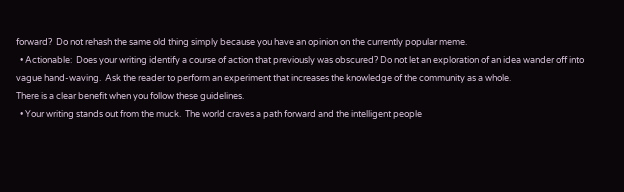forward?  Do not rehash the same old thing simply because you have an opinion on the currently popular meme.
  • Actionable:  Does your writing identify a course of action that previously was obscured? Do not let an exploration of an idea wander off into vague hand-waving.  Ask the reader to perform an experiment that increases the knowledge of the community as a whole.
There is a clear benefit when you follow these guidelines.
  • Your writing stands out from the muck.  The world craves a path forward and the intelligent people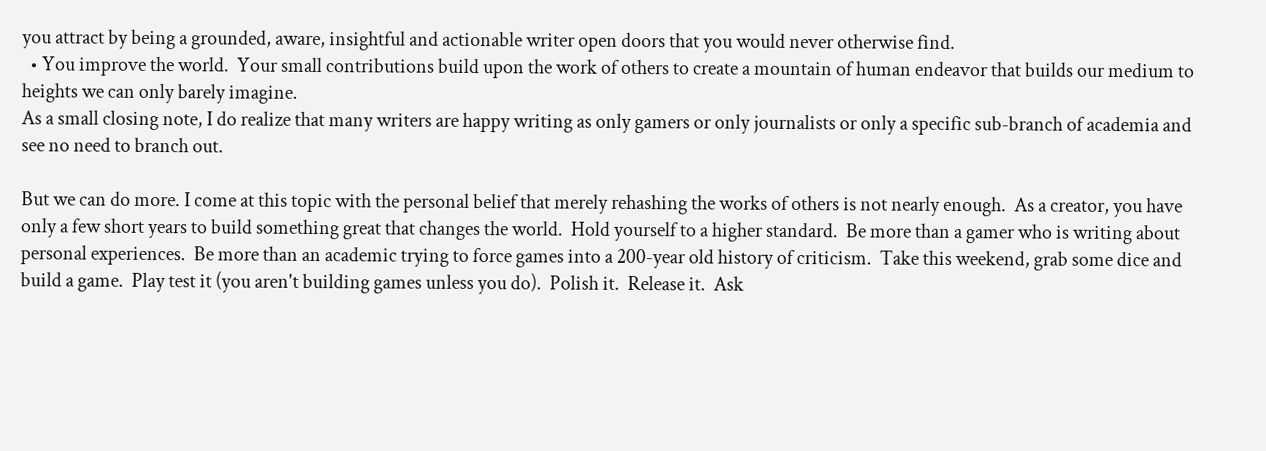you attract by being a grounded, aware, insightful and actionable writer open doors that you would never otherwise find.
  • You improve the world.  Your small contributions build upon the work of others to create a mountain of human endeavor that builds our medium to heights we can only barely imagine.
As a small closing note, I do realize that many writers are happy writing as only gamers or only journalists or only a specific sub-branch of academia and see no need to branch out.

But we can do more. I come at this topic with the personal belief that merely rehashing the works of others is not nearly enough.  As a creator, you have only a few short years to build something great that changes the world.  Hold yourself to a higher standard.  Be more than a gamer who is writing about personal experiences.  Be more than an academic trying to force games into a 200-year old history of criticism.  Take this weekend, grab some dice and build a game.  Play test it (you aren't building games unless you do).  Polish it.  Release it.  Ask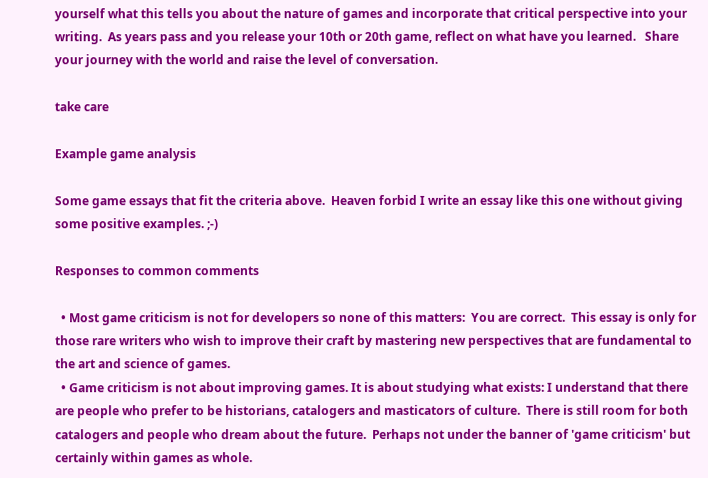yourself what this tells you about the nature of games and incorporate that critical perspective into your writing.  As years pass and you release your 10th or 20th game, reflect on what have you learned.   Share your journey with the world and raise the level of conversation.

take care

Example game analysis

Some game essays that fit the criteria above.  Heaven forbid I write an essay like this one without giving some positive examples. ;-)

Responses to common comments

  • Most game criticism is not for developers so none of this matters:  You are correct.  This essay is only for those rare writers who wish to improve their craft by mastering new perspectives that are fundamental to the art and science of games.
  • Game criticism is not about improving games. It is about studying what exists: I understand that there are people who prefer to be historians, catalogers and masticators of culture.  There is still room for both catalogers and people who dream about the future.  Perhaps not under the banner of 'game criticism' but certainly within games as whole.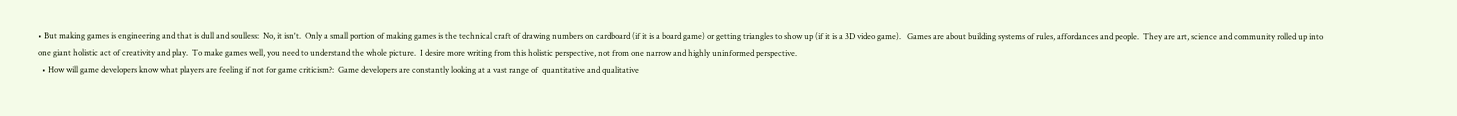• But making games is engineering and that is dull and soulless:  No, it isn't.  Only a small portion of making games is the technical craft of drawing numbers on cardboard (if it is a board game) or getting triangles to show up (if it is a 3D video game).   Games are about building systems of rules, affordances and people.  They are art, science and community rolled up into one giant holistic act of creativity and play.  To make games well, you need to understand the whole picture.  I desire more writing from this holistic perspective, not from one narrow and highly uninformed perspective.
  • How will game developers know what players are feeling if not for game criticism?:  Game developers are constantly looking at a vast range of  quantitative and qualitative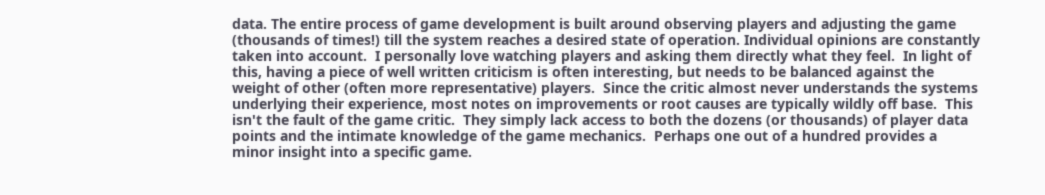data. The entire process of game development is built around observing players and adjusting the game (thousands of times!) till the system reaches a desired state of operation. Individual opinions are constantly taken into account.  I personally love watching players and asking them directly what they feel.  In light of this, having a piece of well written criticism is often interesting, but needs to be balanced against the weight of other (often more representative) players.  Since the critic almost never understands the systems underlying their experience, most notes on improvements or root causes are typically wildly off base.  This isn't the fault of the game critic.  They simply lack access to both the dozens (or thousands) of player data points and the intimate knowledge of the game mechanics.  Perhaps one out of a hundred provides a minor insight into a specific game.